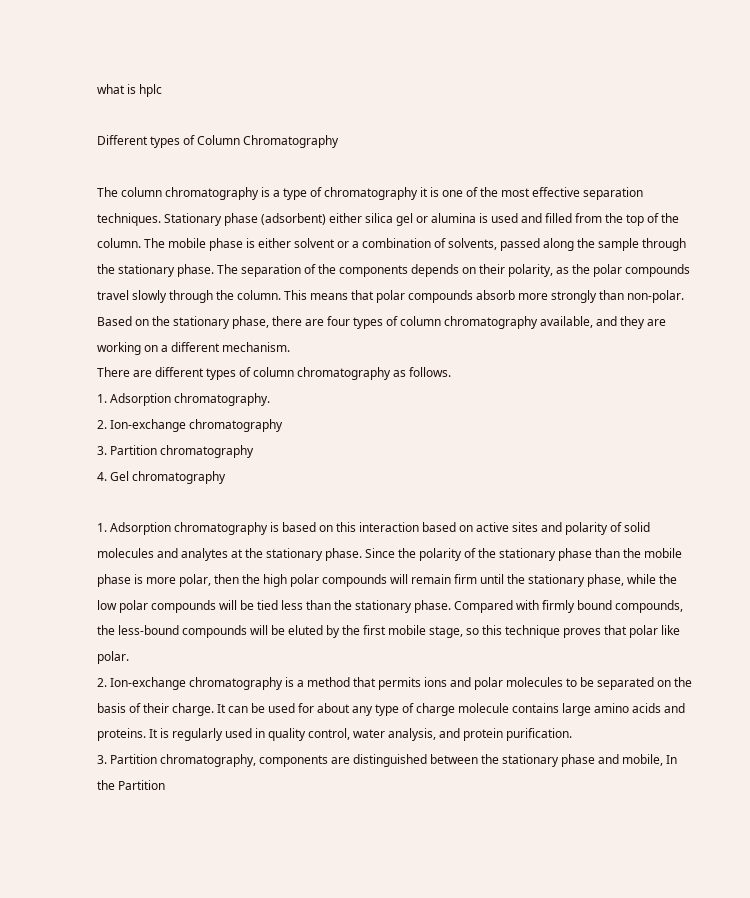what is hplc

Different types of Column Chromatography

The column chromatography is a type of chromatography it is one of the most effective separation techniques. Stationary phase (adsorbent) either silica gel or alumina is used and filled from the top of the column. The mobile phase is either solvent or a combination of solvents, passed along the sample through the stationary phase. The separation of the components depends on their polarity, as the polar compounds travel slowly through the column. This means that polar compounds absorb more strongly than non-polar.
Based on the stationary phase, there are four types of column chromatography available, and they are working on a different mechanism.
There are different types of column chromatography as follows.
1. Adsorption chromatography.
2. Ion-exchange chromatography
3. Partition chromatography
4. Gel chromatography

1. Adsorption chromatography is based on this interaction based on active sites and polarity of solid molecules and analytes at the stationary phase. Since the polarity of the stationary phase than the mobile phase is more polar, then the high polar compounds will remain firm until the stationary phase, while the low polar compounds will be tied less than the stationary phase. Compared with firmly bound compounds, the less-bound compounds will be eluted by the first mobile stage, so this technique proves that polar like polar.
2. Ion-exchange chromatography is a method that permits ions and polar molecules to be separated on the basis of their charge. It can be used for about any type of charge molecule contains large amino acids and proteins. It is regularly used in quality control, water analysis, and protein purification.
3. Partition chromatography, components are distinguished between the stationary phase and mobile, In the Partition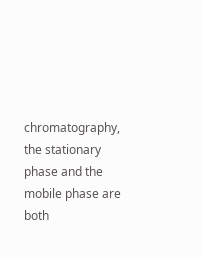chromatography, the stationary phase and the mobile phase are both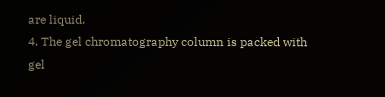are liquid.
4. The gel chromatography column is packed with gel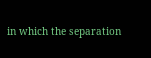in which the separation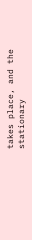takes place, and the stationary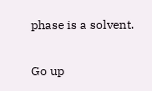phase is a solvent.


Go up